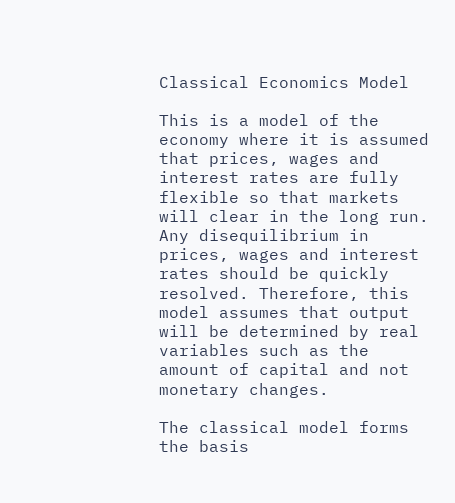Classical Economics Model

This is a model of the economy where it is assumed that prices, wages and interest rates are fully flexible so that markets will clear in the long run. Any disequilibrium in prices, wages and interest rates should be quickly resolved. Therefore, this model assumes that output will be determined by real variables such as the amount of capital and not monetary changes.

The classical model forms the basis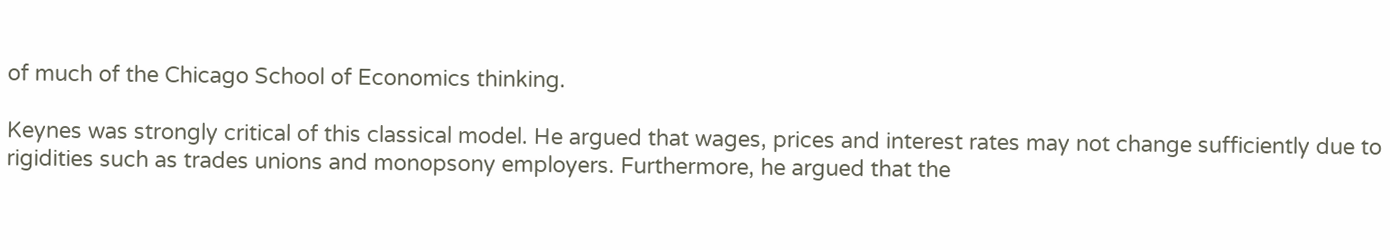of much of the Chicago School of Economics thinking.

Keynes was strongly critical of this classical model. He argued that wages, prices and interest rates may not change sufficiently due to rigidities such as trades unions and monopsony employers. Furthermore, he argued that the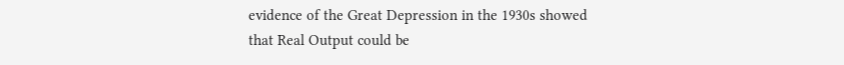evidence of the Great Depression in the 1930s showed that Real Output could be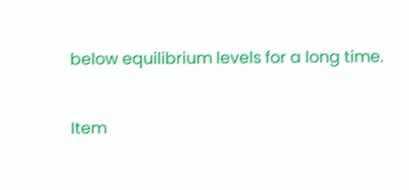below equilibrium levels for a long time.


Item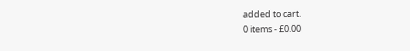added to cart.
0 items - £0.00